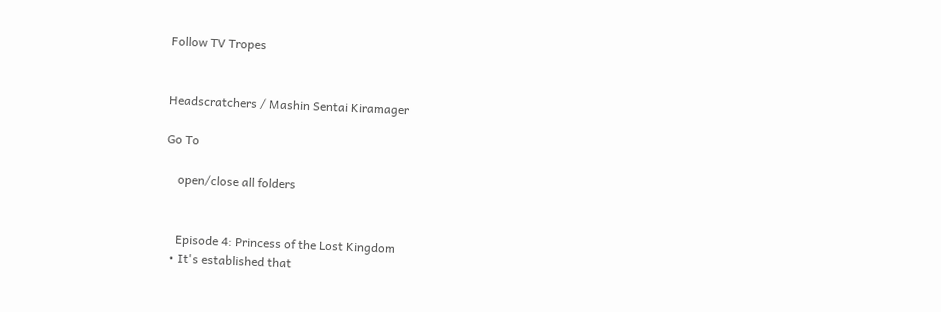Follow TV Tropes


Headscratchers / Mashin Sentai Kiramager

Go To

    open/close all folders


    Episode 4: Princess of the Lost Kingdom
  • It's established that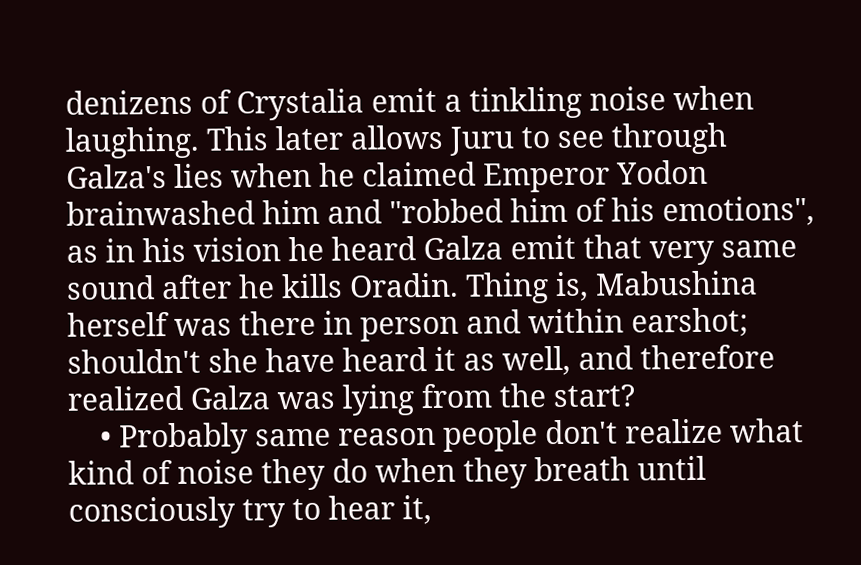denizens of Crystalia emit a tinkling noise when laughing. This later allows Juru to see through Galza's lies when he claimed Emperor Yodon brainwashed him and "robbed him of his emotions", as in his vision he heard Galza emit that very same sound after he kills Oradin. Thing is, Mabushina herself was there in person and within earshot; shouldn't she have heard it as well, and therefore realized Galza was lying from the start?
    • Probably same reason people don't realize what kind of noise they do when they breath until consciously try to hear it,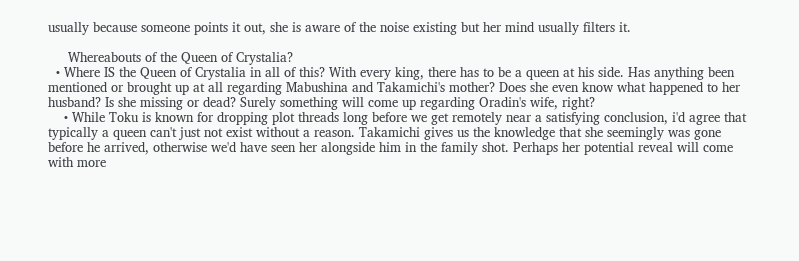usually because someone points it out, she is aware of the noise existing but her mind usually filters it.

     Whereabouts of the Queen of Crystalia?
  • Where IS the Queen of Crystalia in all of this? With every king, there has to be a queen at his side. Has anything been mentioned or brought up at all regarding Mabushina and Takamichi's mother? Does she even know what happened to her husband? Is she missing or dead? Surely something will come up regarding Oradin's wife, right?
    • While Toku is known for dropping plot threads long before we get remotely near a satisfying conclusion, i'd agree that typically a queen can't just not exist without a reason. Takamichi gives us the knowledge that she seemingly was gone before he arrived, otherwise we'd have seen her alongside him in the family shot. Perhaps her potential reveal will come with more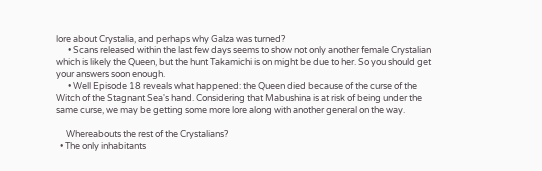lore about Crystalia, and perhaps why Galza was turned?
      • Scans released within the last few days seems to show not only another female Crystalian which is likely the Queen, but the hunt Takamichi is on might be due to her. So you should get your answers soon enough.
      • Well Episode 18 reveals what happened: the Queen died because of the curse of the Witch of the Stagnant Sea's hand. Considering that Mabushina is at risk of being under the same curse, we may be getting some more lore along with another general on the way.

     Whereabouts the rest of the Crystalians?
  • The only inhabitants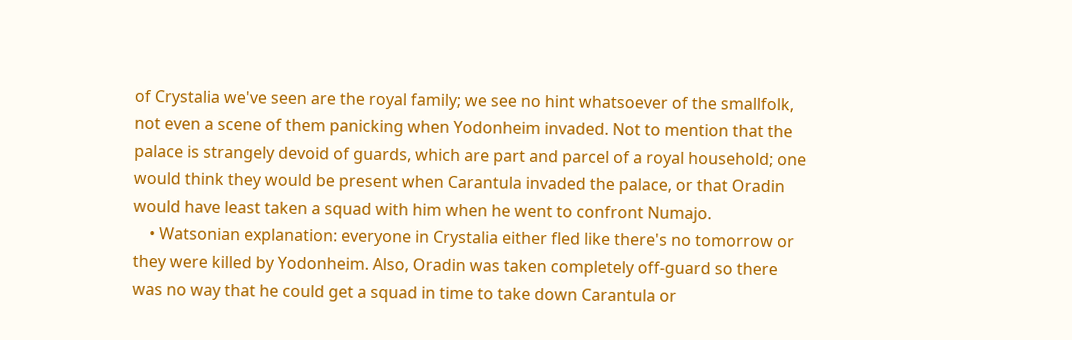of Crystalia we've seen are the royal family; we see no hint whatsoever of the smallfolk, not even a scene of them panicking when Yodonheim invaded. Not to mention that the palace is strangely devoid of guards, which are part and parcel of a royal household; one would think they would be present when Carantula invaded the palace, or that Oradin would have least taken a squad with him when he went to confront Numajo.
    • Watsonian explanation: everyone in Crystalia either fled like there's no tomorrow or they were killed by Yodonheim. Also, Oradin was taken completely off-guard so there was no way that he could get a squad in time to take down Carantula or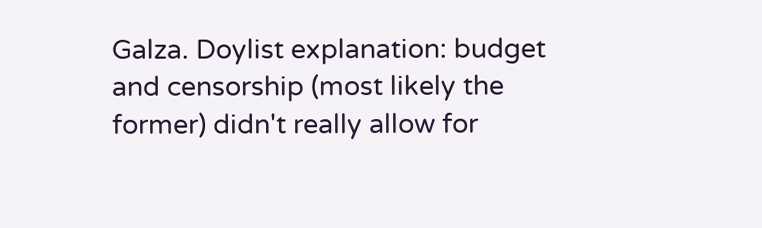Galza. Doylist explanation: budget and censorship (most likely the former) didn't really allow for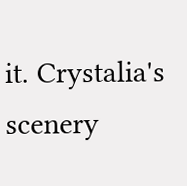it. Crystalia's scenery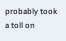probably took a toll on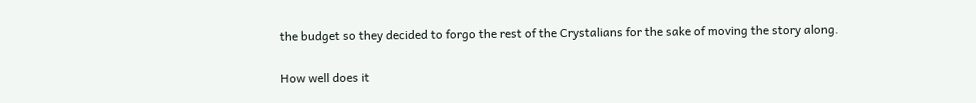the budget so they decided to forgo the rest of the Crystalians for the sake of moving the story along.

How well does it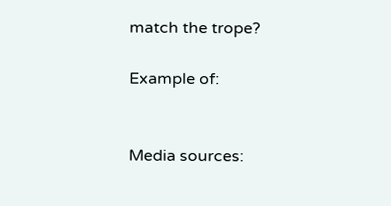match the trope?

Example of:


Media sources: